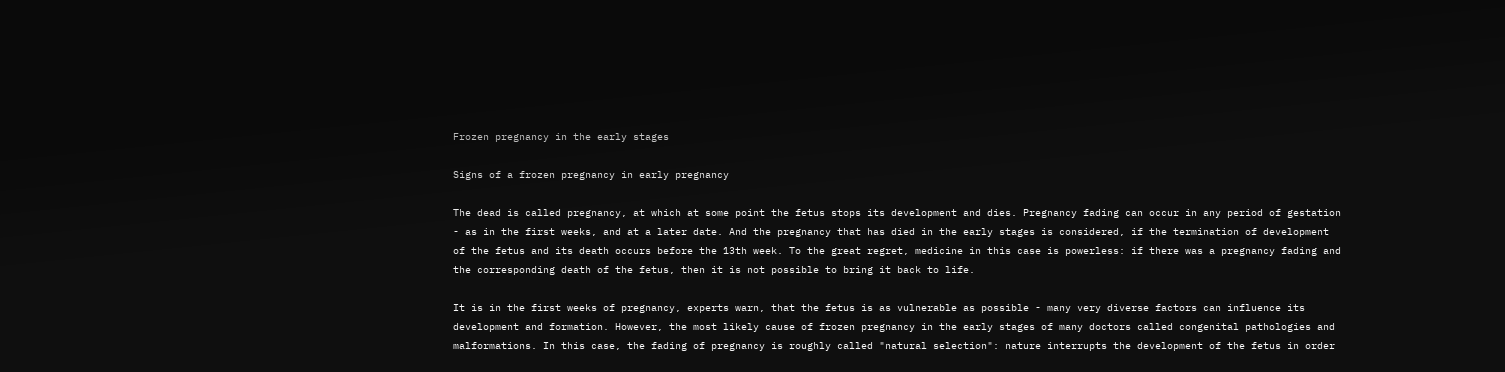Frozen pregnancy in the early stages

Signs of a frozen pregnancy in early pregnancy

The dead is called pregnancy, at which at some point the fetus stops its development and dies. Pregnancy fading can occur in any period of gestation - as in the first weeks, and at a later date. And the pregnancy that has died in the early stages is considered, if the termination of development of the fetus and its death occurs before the 13th week. To the great regret, medicine in this case is powerless: if there was a pregnancy fading and the corresponding death of the fetus, then it is not possible to bring it back to life.

It is in the first weeks of pregnancy, experts warn, that the fetus is as vulnerable as possible - many very diverse factors can influence its development and formation. However, the most likely cause of frozen pregnancy in the early stages of many doctors called congenital pathologies and malformations. In this case, the fading of pregnancy is roughly called "natural selection": nature interrupts the development of the fetus in order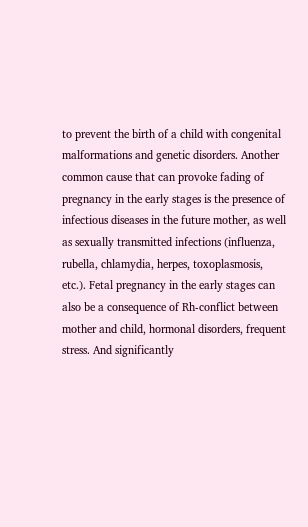to prevent the birth of a child with congenital malformations and genetic disorders. Another common cause that can provoke fading of pregnancy in the early stages is the presence of infectious diseases in the future mother, as well as sexually transmitted infections (influenza, rubella, chlamydia, herpes, toxoplasmosis, etc.). Fetal pregnancy in the early stages can also be a consequence of Rh-conflict between mother and child, hormonal disorders, frequent stress. And significantly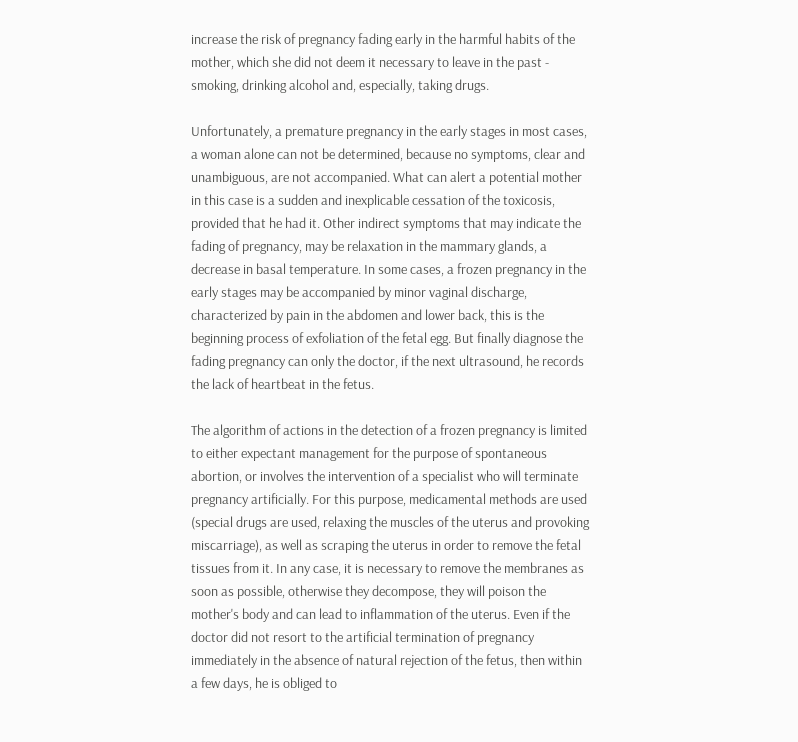increase the risk of pregnancy fading early in the harmful habits of the mother, which she did not deem it necessary to leave in the past - smoking, drinking alcohol and, especially, taking drugs.

Unfortunately, a premature pregnancy in the early stages in most cases, a woman alone can not be determined, because no symptoms, clear and unambiguous, are not accompanied. What can alert a potential mother in this case is a sudden and inexplicable cessation of the toxicosis, provided that he had it. Other indirect symptoms that may indicate the fading of pregnancy, may be relaxation in the mammary glands, a decrease in basal temperature. In some cases, a frozen pregnancy in the early stages may be accompanied by minor vaginal discharge, characterized by pain in the abdomen and lower back, this is the beginning process of exfoliation of the fetal egg. But finally diagnose the fading pregnancy can only the doctor, if the next ultrasound, he records the lack of heartbeat in the fetus.

The algorithm of actions in the detection of a frozen pregnancy is limited to either expectant management for the purpose of spontaneous abortion, or involves the intervention of a specialist who will terminate pregnancy artificially. For this purpose, medicamental methods are used (special drugs are used, relaxing the muscles of the uterus and provoking miscarriage), as well as scraping the uterus in order to remove the fetal tissues from it. In any case, it is necessary to remove the membranes as soon as possible, otherwise they decompose, they will poison the mother's body and can lead to inflammation of the uterus. Even if the doctor did not resort to the artificial termination of pregnancy immediately in the absence of natural rejection of the fetus, then within a few days, he is obliged to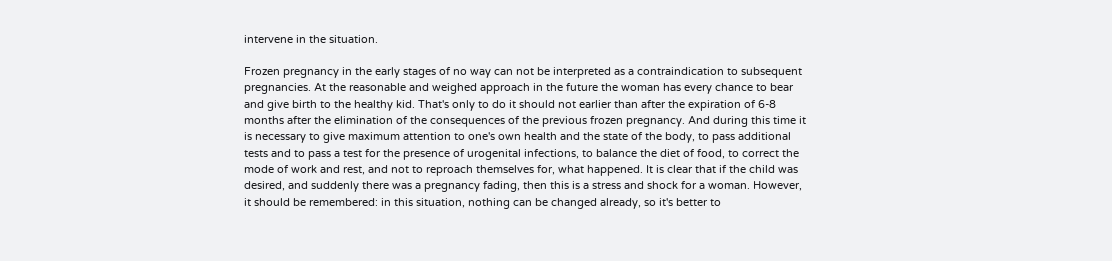intervene in the situation.

Frozen pregnancy in the early stages of no way can not be interpreted as a contraindication to subsequent pregnancies. At the reasonable and weighed approach in the future the woman has every chance to bear and give birth to the healthy kid. That's only to do it should not earlier than after the expiration of 6-8 months after the elimination of the consequences of the previous frozen pregnancy. And during this time it is necessary to give maximum attention to one's own health and the state of the body, to pass additional tests and to pass a test for the presence of urogenital infections, to balance the diet of food, to correct the mode of work and rest, and not to reproach themselves for, what happened. It is clear that if the child was desired, and suddenly there was a pregnancy fading, then this is a stress and shock for a woman. However, it should be remembered: in this situation, nothing can be changed already, so it's better to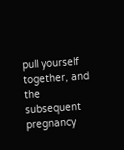pull yourself together, and the subsequent pregnancy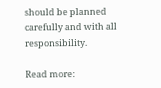should be planned carefully and with all responsibility.

Read more: